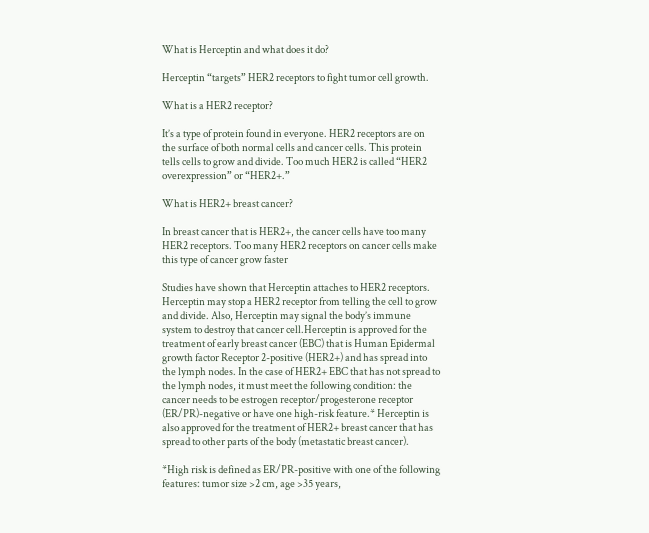What is Herceptin and what does it do?

Herceptin “targets” HER2 receptors to fight tumor cell growth.

What is a HER2 receptor?

It’s a type of protein found in everyone. HER2 receptors are on the surface of both normal cells and cancer cells. This protein tells cells to grow and divide. Too much HER2 is called “HER2 overexpression” or “HER2+.”

What is HER2+ breast cancer?

In breast cancer that is HER2+, the cancer cells have too many HER2 receptors. Too many HER2 receptors on cancer cells make this type of cancer grow faster

Studies have shown that Herceptin attaches to HER2 receptors. Herceptin may stop a HER2 receptor from telling the cell to grow and divide. Also, Herceptin may signal the body’s immune system to destroy that cancer cell.Herceptin is approved for the treatment of early breast cancer (EBC) that is Human Epidermal growth factor Receptor 2-positive (HER2+) and has spread into the lymph nodes. In the case of HER2+ EBC that has not spread to the lymph nodes, it must meet the following condition: the cancer needs to be estrogen receptor/progesterone receptor (ER/PR)-negative or have one high-risk feature.* Herceptin is also approved for the treatment of HER2+ breast cancer that has spread to other parts of the body (metastatic breast cancer).

*High risk is defined as ER/PR-positive with one of the following features: tumor size >2 cm, age >35 years,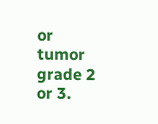or tumor grade 2 or 3.